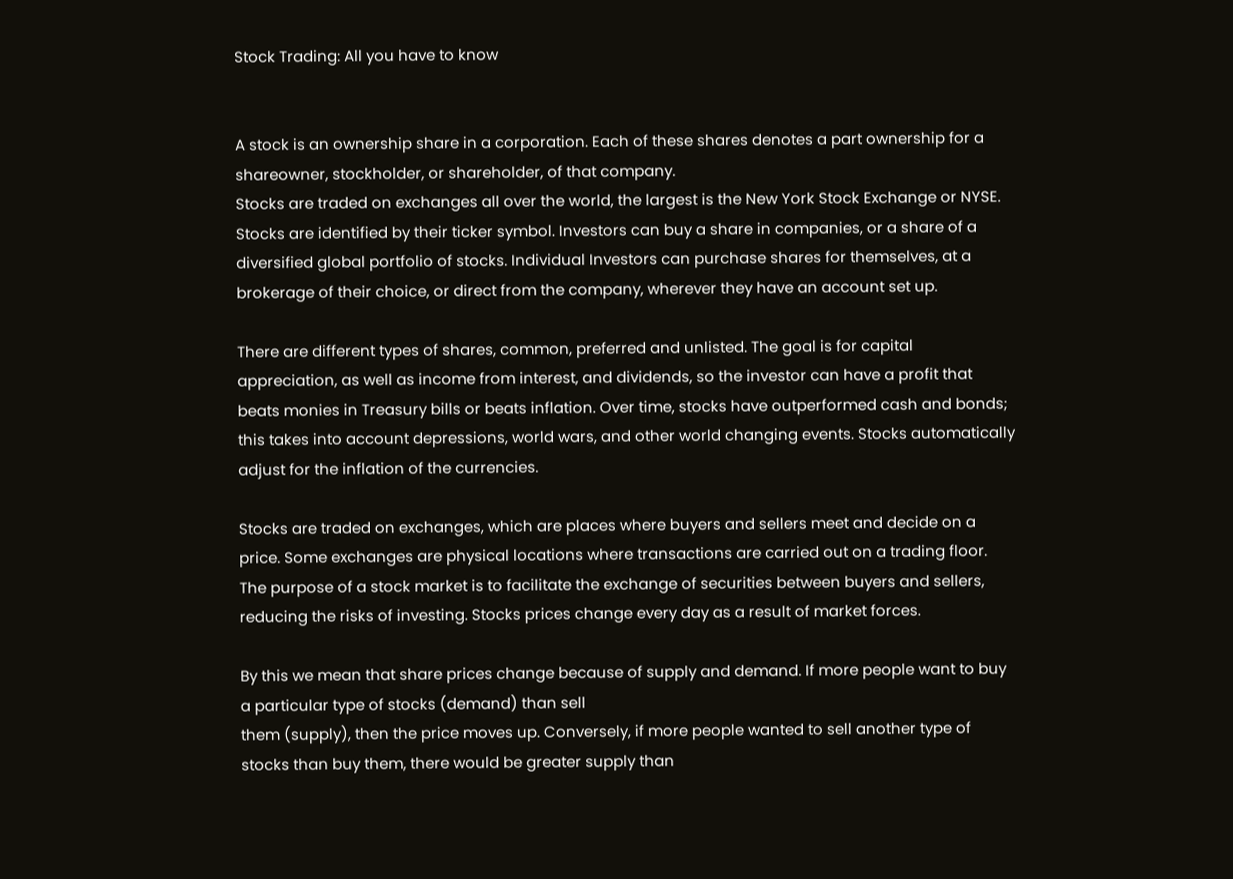Stock Trading: All you have to know


A stock is an ownership share in a corporation. Each of these shares denotes a part ownership for a shareowner, stockholder, or shareholder, of that company.
Stocks are traded on exchanges all over the world, the largest is the New York Stock Exchange or NYSE.
Stocks are identified by their ticker symbol. Investors can buy a share in companies, or a share of a diversified global portfolio of stocks. Individual Investors can purchase shares for themselves, at a brokerage of their choice, or direct from the company, wherever they have an account set up.

There are different types of shares, common, preferred and unlisted. The goal is for capital appreciation, as well as income from interest, and dividends, so the investor can have a profit that beats monies in Treasury bills or beats inflation. Over time, stocks have outperformed cash and bonds; this takes into account depressions, world wars, and other world changing events. Stocks automatically adjust for the inflation of the currencies.

Stocks are traded on exchanges, which are places where buyers and sellers meet and decide on a price. Some exchanges are physical locations where transactions are carried out on a trading floor. The purpose of a stock market is to facilitate the exchange of securities between buyers and sellers, reducing the risks of investing. Stocks prices change every day as a result of market forces.

By this we mean that share prices change because of supply and demand. If more people want to buy a particular type of stocks (demand) than sell
them (supply), then the price moves up. Conversely, if more people wanted to sell another type of stocks than buy them, there would be greater supply than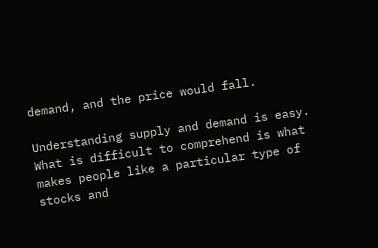demand, and the price would fall.

Understanding supply and demand is easy. What is difficult to comprehend is what makes people like a particular type of stocks and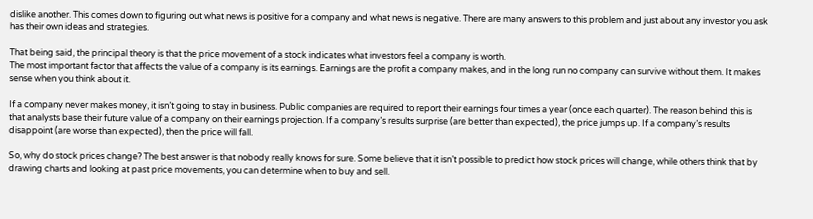dislike another. This comes down to figuring out what news is positive for a company and what news is negative. There are many answers to this problem and just about any investor you ask has their own ideas and strategies.

That being said, the principal theory is that the price movement of a stock indicates what investors feel a company is worth.
The most important factor that affects the value of a company is its earnings. Earnings are the profit a company makes, and in the long run no company can survive without them. It makes sense when you think about it.

If a company never makes money, it isn’t going to stay in business. Public companies are required to report their earnings four times a year (once each quarter). The reason behind this is that analysts base their future value of a company on their earnings projection. If a company’s results surprise (are better than expected), the price jumps up. If a company’s results disappoint (are worse than expected), then the price will fall.

So, why do stock prices change? The best answer is that nobody really knows for sure. Some believe that it isn’t possible to predict how stock prices will change, while others think that by drawing charts and looking at past price movements, you can determine when to buy and sell.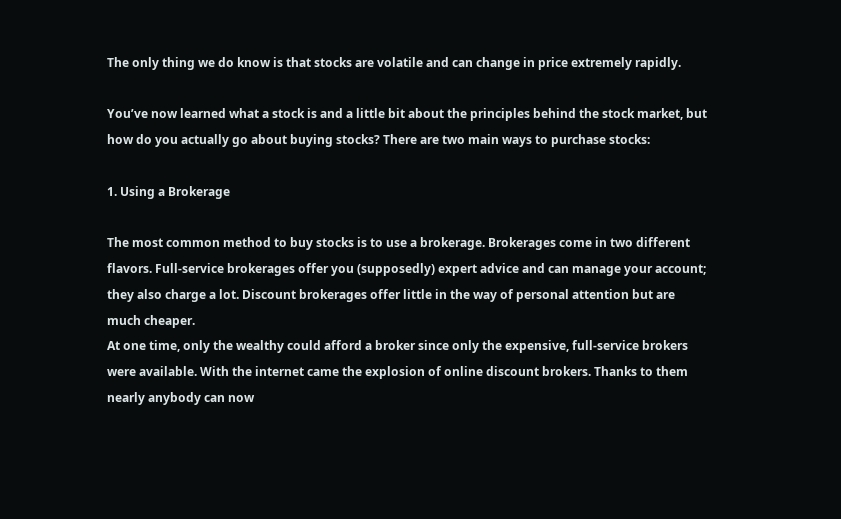The only thing we do know is that stocks are volatile and can change in price extremely rapidly.

You’ve now learned what a stock is and a little bit about the principles behind the stock market, but how do you actually go about buying stocks? There are two main ways to purchase stocks:

1. Using a Brokerage

The most common method to buy stocks is to use a brokerage. Brokerages come in two different flavors. Full-service brokerages offer you (supposedly) expert advice and can manage your account; they also charge a lot. Discount brokerages offer little in the way of personal attention but are much cheaper.
At one time, only the wealthy could afford a broker since only the expensive, full-service brokers were available. With the internet came the explosion of online discount brokers. Thanks to them nearly anybody can now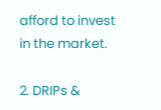afford to invest in the market.

2. DRIPs &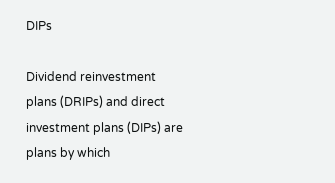DIPs

Dividend reinvestment plans (DRIPs) and direct investment plans (DIPs) are plans by which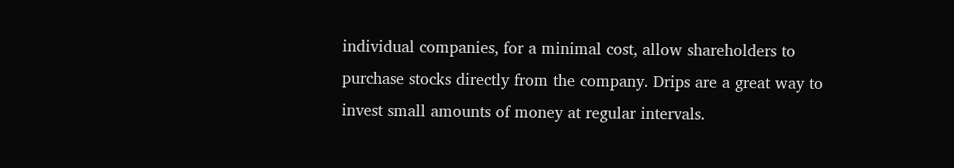individual companies, for a minimal cost, allow shareholders to purchase stocks directly from the company. Drips are a great way to invest small amounts of money at regular intervals.